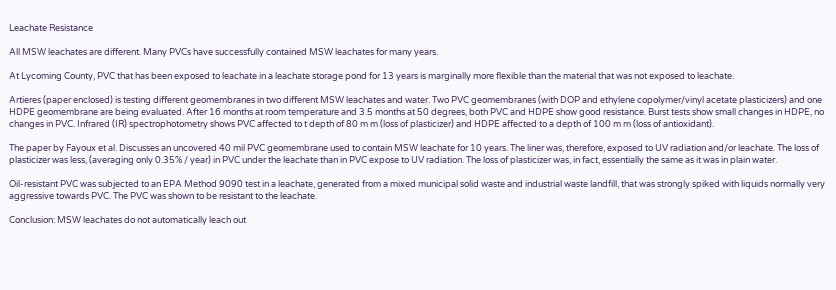Leachate Resistance

All MSW leachates are different. Many PVCs have successfully contained MSW leachates for many years.

At Lycoming County, PVC that has been exposed to leachate in a leachate storage pond for 13 years is marginally more flexible than the material that was not exposed to leachate.

Artieres (paper enclosed) is testing different geomembranes in two different MSW leachates and water. Two PVC geomembranes (with DOP and ethylene copolymer/vinyl acetate plasticizers) and one HDPE geomembrane are being evaluated. After 16 months at room temperature and 3.5 months at 50 degrees, both PVC and HDPE show good resistance. Burst tests show small changes in HDPE, no changes in PVC. Infrared (IR) spectrophotometry shows PVC affected to t depth of 80 m m (loss of plasticizer) and HDPE affected to a depth of 100 m m (loss of antioxidant).

The paper by Fayoux et al. Discusses an uncovered 40 mil PVC geomembrane used to contain MSW leachate for 10 years. The liner was, therefore, exposed to UV radiation and/or leachate. The loss of plasticizer was less, (averaging only 0.35% / year) in PVC under the leachate than in PVC expose to UV radiation. The loss of plasticizer was, in fact, essentially the same as it was in plain water.

Oil-resistant PVC was subjected to an EPA Method 9090 test in a leachate, generated from a mixed municipal solid waste and industrial waste landfill, that was strongly spiked with liquids normally very aggressive towards PVC. The PVC was shown to be resistant to the leachate.

Conclusion: MSW leachates do not automatically leach out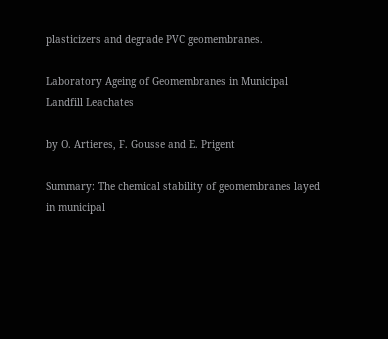plasticizers and degrade PVC geomembranes.

Laboratory Ageing of Geomembranes in Municipal Landfill Leachates

by O. Artieres, F. Gousse and E. Prigent

Summary: The chemical stability of geomembranes layed in municipal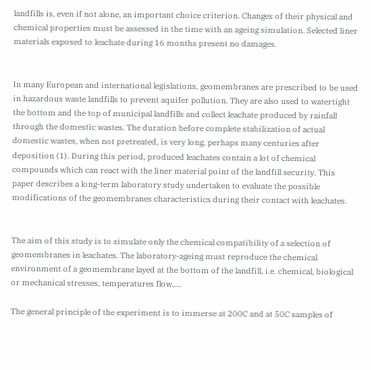landfills is, even if not alone, an important choice criterion. Changes of their physical and chemical properties must be assessed in the time with an ageing simulation. Selected liner materials exposed to leachate during 16 months present no damages.


In many European and international legislations, geomembranes are prescribed to be used in hazardous waste landfills to prevent aquifer pollution. They are also used to watertight the bottom and the top of municipal landfills and collect leachate produced by rainfall through the domestic wastes. The duration before complete stabilization of actual domestic wastes, when not pretreated, is very long, perhaps many centuries after deposition (1). During this period, produced leachates contain a lot of chemical compounds which can react with the liner material point of the landfill security. This paper describes a long-term laboratory study undertaken to evaluate the possible modifications of the geomembranes characteristics during their contact with leachates.


The aim of this study is to simulate only the chemical compatibility of a selection of geomembranes in leachates. The laboratory-ageing must reproduce the chemical environment of a geomembrane layed at the bottom of the landfill, i.e. chemical, biological or mechanical stresses, temperatures flow,....

The general principle of the experiment is to immerse at 200C and at 50C samples of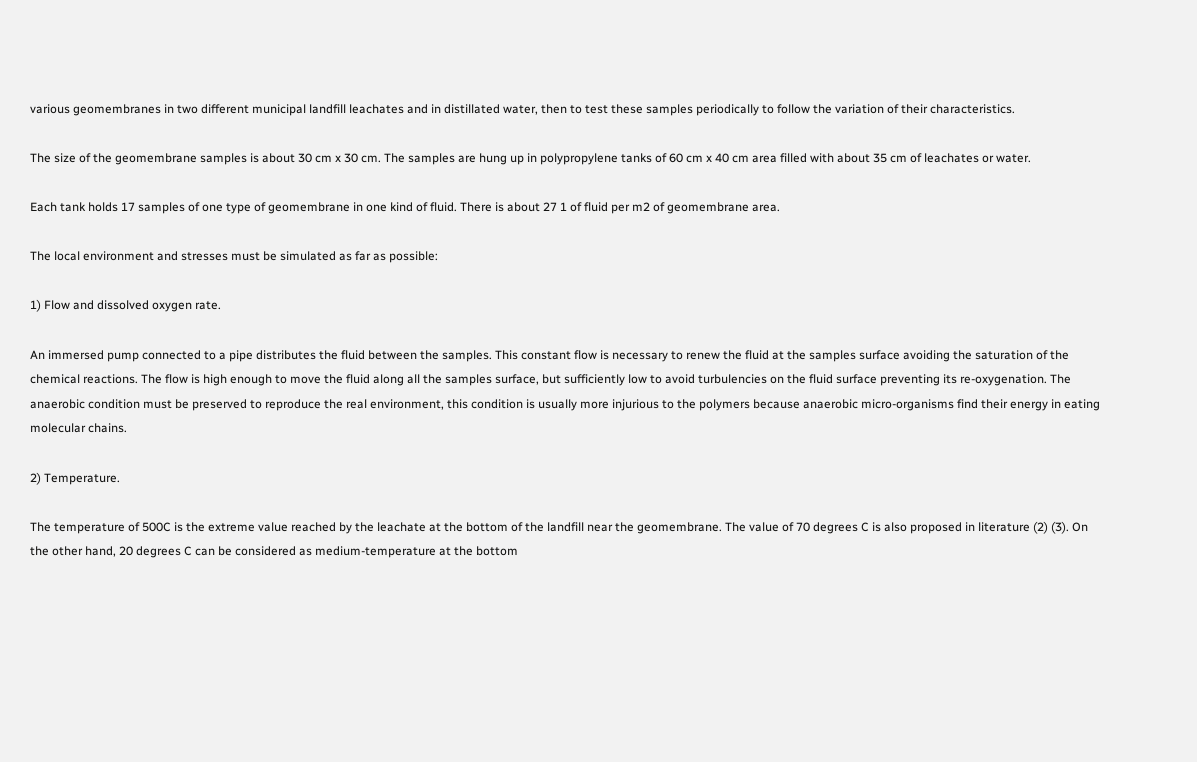various geomembranes in two different municipal landfill leachates and in distillated water, then to test these samples periodically to follow the variation of their characteristics.

The size of the geomembrane samples is about 30 cm x 30 cm. The samples are hung up in polypropylene tanks of 60 cm x 40 cm area filled with about 35 cm of leachates or water.

Each tank holds 17 samples of one type of geomembrane in one kind of fluid. There is about 27 1 of fluid per m2 of geomembrane area.

The local environment and stresses must be simulated as far as possible:

1) Flow and dissolved oxygen rate.

An immersed pump connected to a pipe distributes the fluid between the samples. This constant flow is necessary to renew the fluid at the samples surface avoiding the saturation of the chemical reactions. The flow is high enough to move the fluid along all the samples surface, but sufficiently low to avoid turbulencies on the fluid surface preventing its re-oxygenation. The anaerobic condition must be preserved to reproduce the real environment, this condition is usually more injurious to the polymers because anaerobic micro-organisms find their energy in eating molecular chains.

2) Temperature.

The temperature of 500C is the extreme value reached by the leachate at the bottom of the landfill near the geomembrane. The value of 70 degrees C is also proposed in literature (2) (3). On the other hand, 20 degrees C can be considered as medium-temperature at the bottom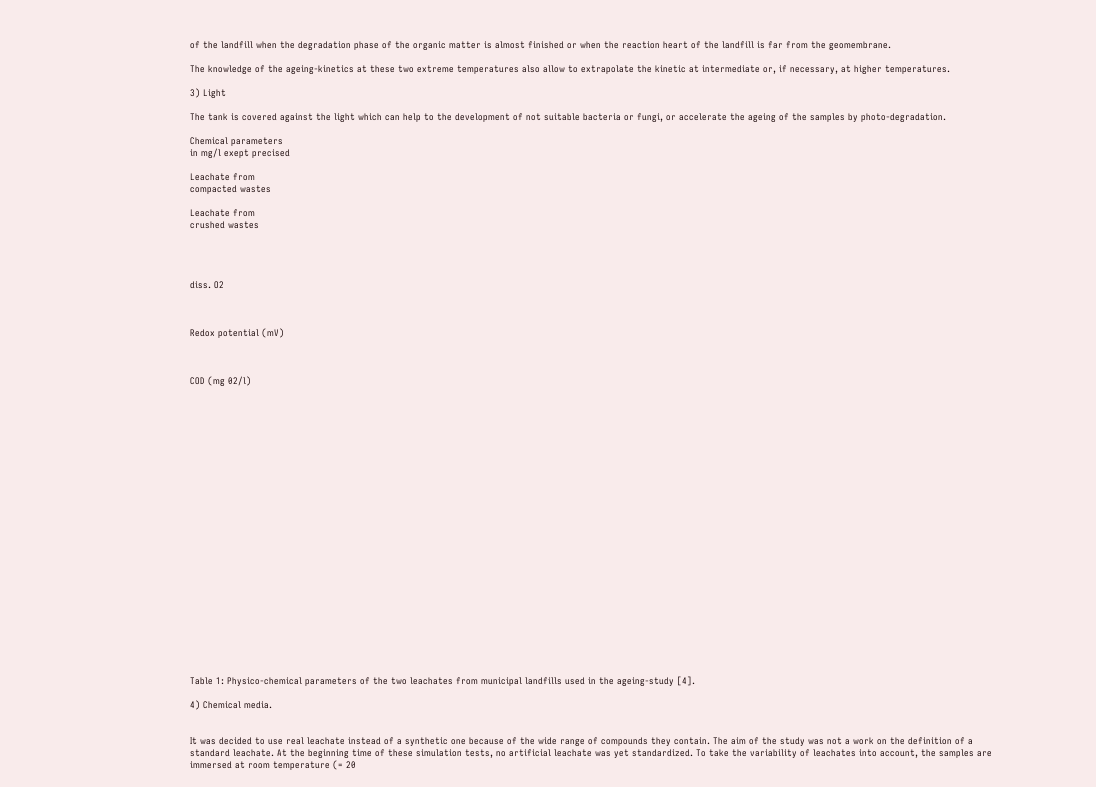of the landfill when the degradation phase of the organic matter is almost finished or when the reaction heart of the landfill is far from the geomembrane.

The knowledge of the ageing-kinetics at these two extreme temperatures also allow to extrapolate the kinetic at intermediate or, if necessary, at higher temperatures.

3) Light

The tank is covered against the light which can help to the development of not suitable bacteria or fungi, or accelerate the ageing of the samples by photo-degradation.

Chemical parameters
in mg/l exept precised

Leachate from
compacted wastes

Leachate from
crushed wastes




diss. O2



Redox potential (mV)



COD (mg 02/l)
























Table 1: Physico-chemical parameters of the two leachates from municipal landfills used in the ageing-study [4].

4) Chemical media.


It was decided to use real leachate instead of a synthetic one because of the wide range of compounds they contain. The aim of the study was not a work on the definition of a standard leachate. At the beginning time of these simulation tests, no artificial leachate was yet standardized. To take the variability of leachates into account, the samples are immersed at room temperature (= 20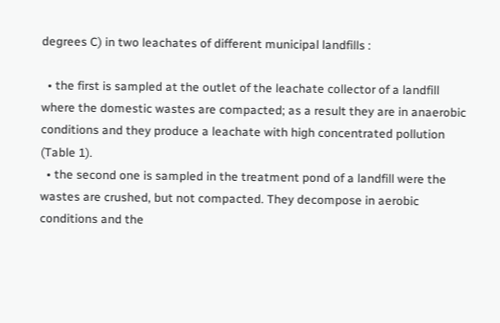degrees C) in two leachates of different municipal landfills :

  • the first is sampled at the outlet of the leachate collector of a landfill where the domestic wastes are compacted; as a result they are in anaerobic conditions and they produce a leachate with high concentrated pollution (Table 1).
  • the second one is sampled in the treatment pond of a landfill were the wastes are crushed, but not compacted. They decompose in aerobic conditions and the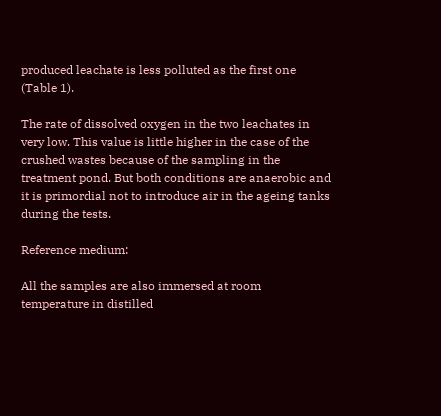produced leachate is less polluted as the first one (Table 1).

The rate of dissolved oxygen in the two leachates in very low. This value is little higher in the case of the crushed wastes because of the sampling in the treatment pond. But both conditions are anaerobic and it is primordial not to introduce air in the ageing tanks during the tests.

Reference medium:

All the samples are also immersed at room temperature in distilled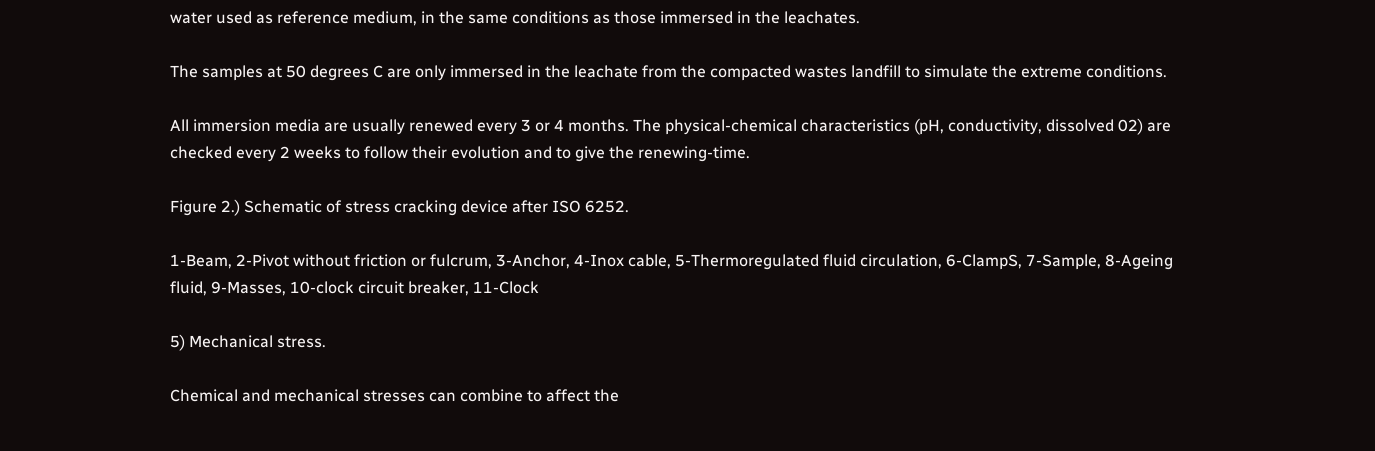water used as reference medium, in the same conditions as those immersed in the leachates.

The samples at 50 degrees C are only immersed in the leachate from the compacted wastes landfill to simulate the extreme conditions.

All immersion media are usually renewed every 3 or 4 months. The physical-chemical characteristics (pH, conductivity, dissolved 02) are checked every 2 weeks to follow their evolution and to give the renewing-time.

Figure 2.) Schematic of stress cracking device after ISO 6252.

1-Beam, 2-Pivot without friction or fulcrum, 3-Anchor, 4-Inox cable, 5-Thermoregulated fluid circulation, 6-ClampS, 7-Sample, 8-Ageing fluid, 9-Masses, 10-clock circuit breaker, 11-Clock

5) Mechanical stress.

Chemical and mechanical stresses can combine to affect the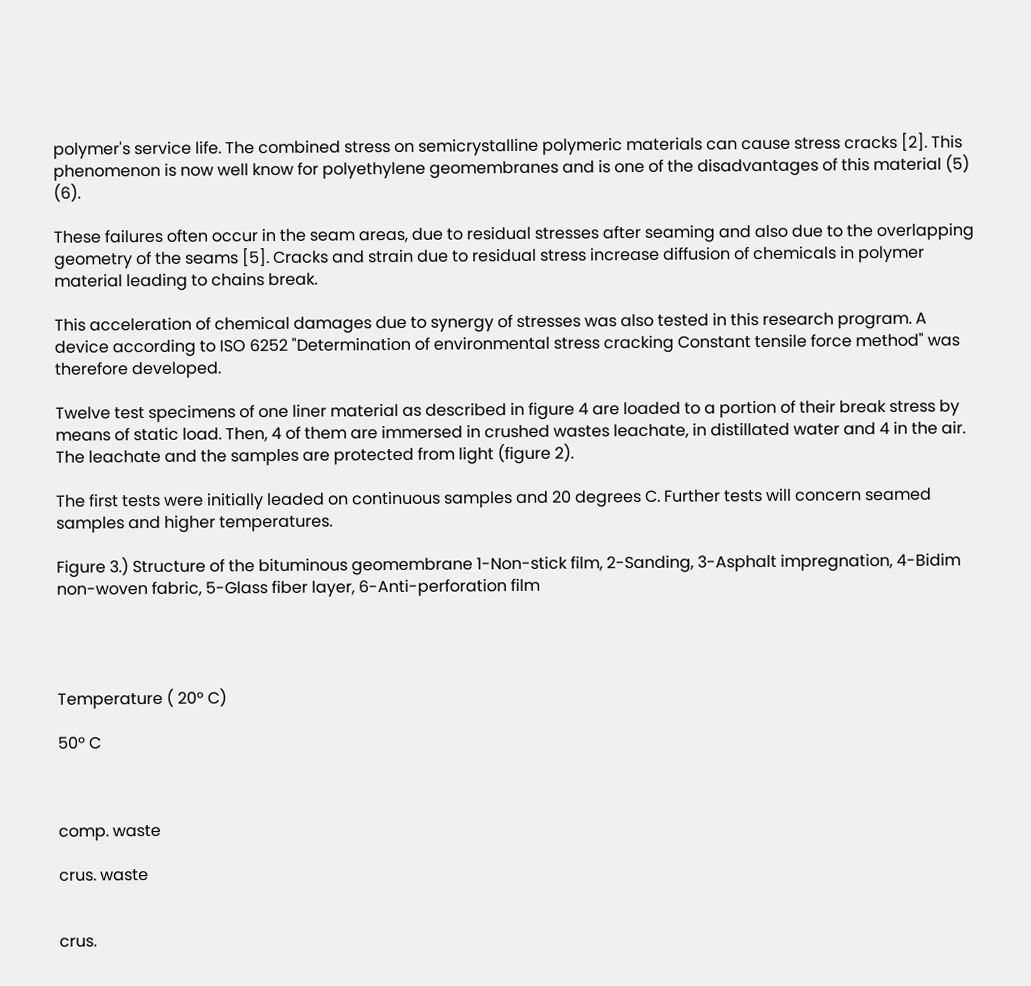polymer's service life. The combined stress on semicrystalline polymeric materials can cause stress cracks [2]. This phenomenon is now well know for polyethylene geomembranes and is one of the disadvantages of this material (5) (6).

These failures often occur in the seam areas, due to residual stresses after seaming and also due to the overlapping geometry of the seams [5]. Cracks and strain due to residual stress increase diffusion of chemicals in polymer material leading to chains break.

This acceleration of chemical damages due to synergy of stresses was also tested in this research program. A device according to ISO 6252 "Determination of environmental stress cracking Constant tensile force method" was therefore developed.

Twelve test specimens of one liner material as described in figure 4 are loaded to a portion of their break stress by means of static load. Then, 4 of them are immersed in crushed wastes leachate, in distillated water and 4 in the air. The leachate and the samples are protected from light (figure 2).

The first tests were initially leaded on continuous samples and 20 degrees C. Further tests will concern seamed samples and higher temperatures.

Figure 3.) Structure of the bituminous geomembrane 1-Non-stick film, 2-Sanding, 3-Asphalt impregnation, 4-Bidim non-woven fabric, 5-Glass fiber layer, 6-Anti-perforation film




Temperature ( 20º C)

50º C



comp. waste

crus. waste


crus.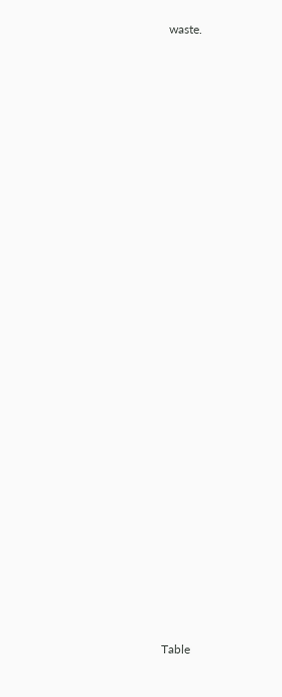waste.














































Table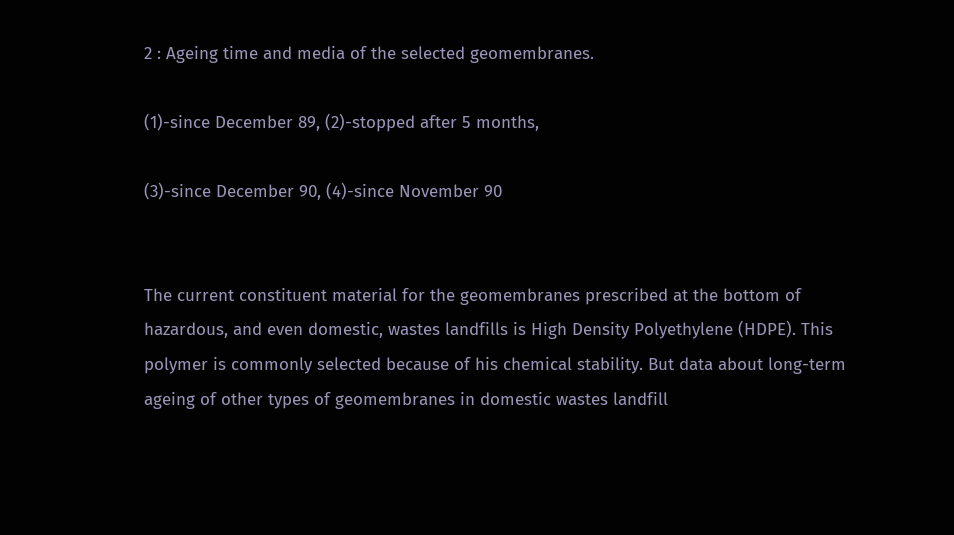2 : Ageing time and media of the selected geomembranes.

(1)-since December 89, (2)-stopped after 5 months,

(3)-since December 90, (4)-since November 90


The current constituent material for the geomembranes prescribed at the bottom of hazardous, and even domestic, wastes landfills is High Density Polyethylene (HDPE). This polymer is commonly selected because of his chemical stability. But data about long-term ageing of other types of geomembranes in domestic wastes landfill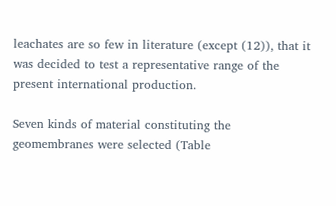leachates are so few in literature (except (12)), that it was decided to test a representative range of the present international production.

Seven kinds of material constituting the geomembranes were selected (Table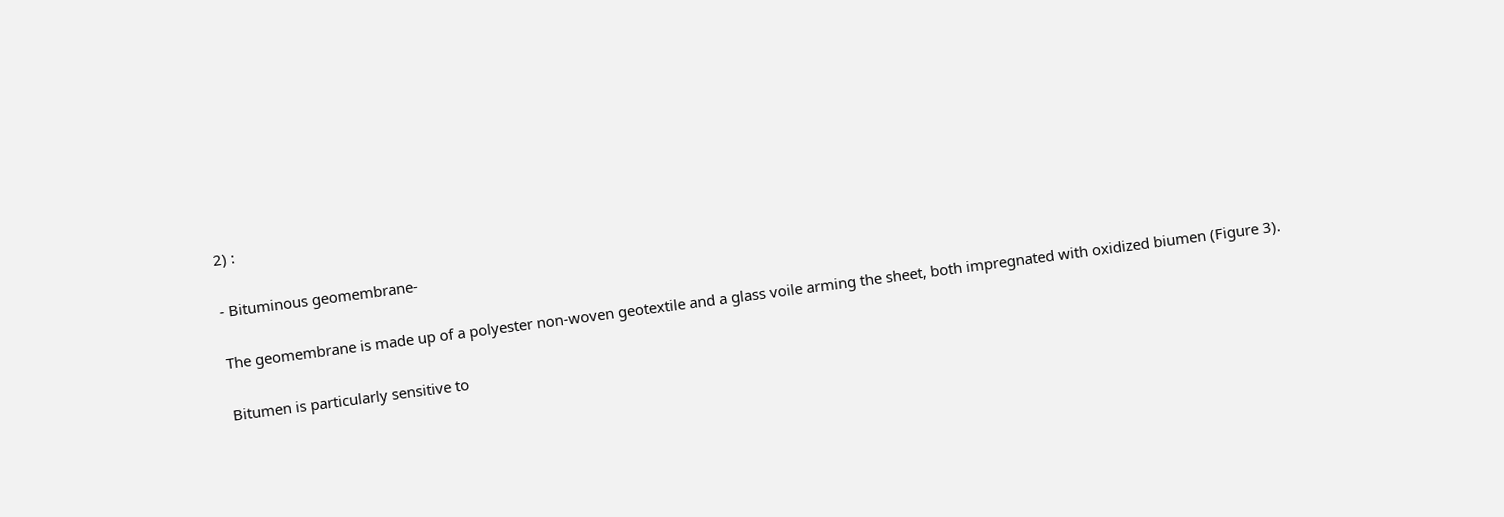2) :

- Bituminous geomembrane-

The geomembrane is made up of a polyester non-woven geotextile and a glass voile arming the sheet, both impregnated with oxidized biumen (Figure 3).

Bitumen is particularly sensitive to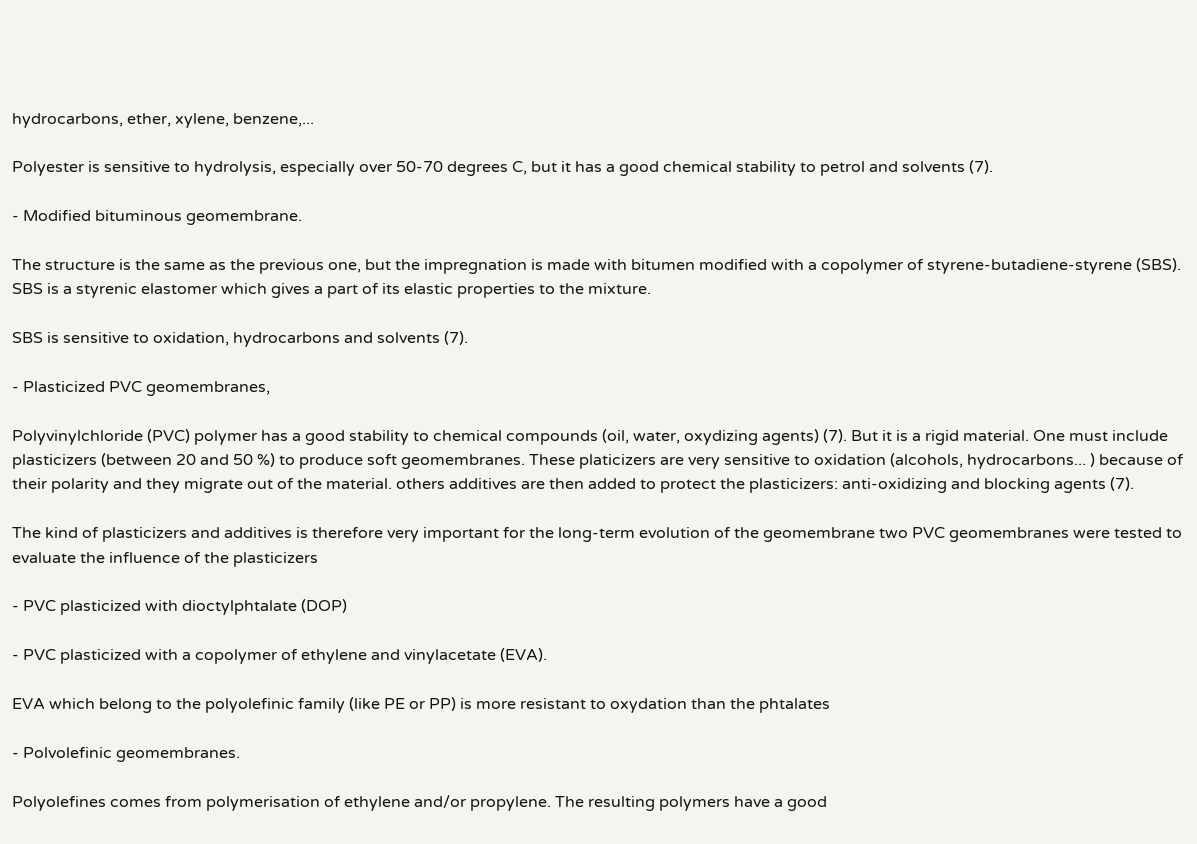hydrocarbons, ether, xylene, benzene,...

Polyester is sensitive to hydrolysis, especially over 50-70 degrees C, but it has a good chemical stability to petrol and solvents (7).

- Modified bituminous geomembrane.

The structure is the same as the previous one, but the impregnation is made with bitumen modified with a copolymer of styrene-butadiene-styrene (SBS). SBS is a styrenic elastomer which gives a part of its elastic properties to the mixture.

SBS is sensitive to oxidation, hydrocarbons and solvents (7).

- Plasticized PVC geomembranes,

Polyvinylchloride (PVC) polymer has a good stability to chemical compounds (oil, water, oxydizing agents) (7). But it is a rigid material. One must include plasticizers (between 20 and 50 %) to produce soft geomembranes. These platicizers are very sensitive to oxidation (alcohols, hydrocarbons... ) because of their polarity and they migrate out of the material. others additives are then added to protect the plasticizers: anti-oxidizing and blocking agents (7).

The kind of plasticizers and additives is therefore very important for the long-term evolution of the geomembrane two PVC geomembranes were tested to evaluate the influence of the plasticizers

- PVC plasticized with dioctylphtalate (DOP)

- PVC plasticized with a copolymer of ethylene and vinylacetate (EVA).

EVA which belong to the polyolefinic family (like PE or PP) is more resistant to oxydation than the phtalates

- Polvolefinic geomembranes.

Polyolefines comes from polymerisation of ethylene and/or propylene. The resulting polymers have a good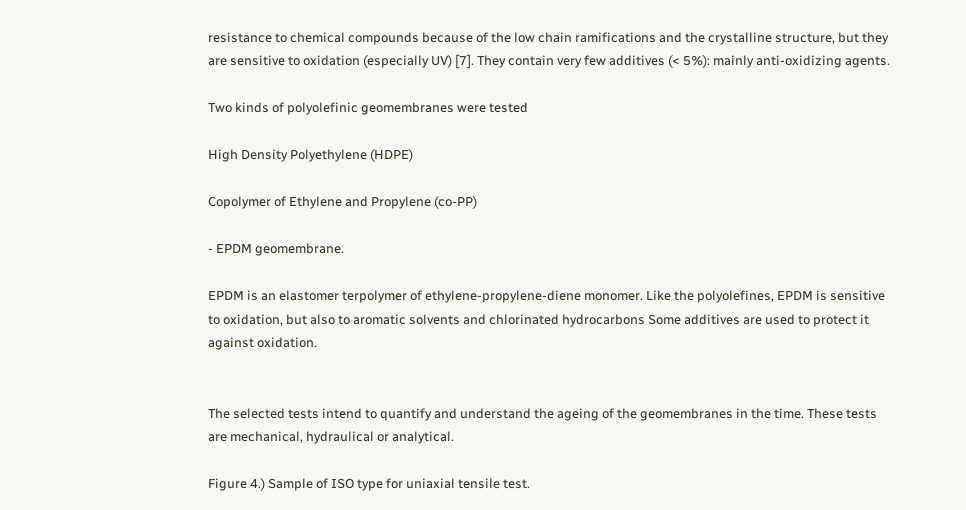resistance to chemical compounds because of the low chain ramifications and the crystalline structure, but they are sensitive to oxidation (especially UV) [7]. They contain very few additives (< 5%): mainly anti-oxidizing agents.

Two kinds of polyolefinic geomembranes were tested

High Density Polyethylene (HDPE)

Copolymer of Ethylene and Propylene (co-PP)

- EPDM geomembrane.

EPDM is an elastomer terpolymer of ethylene-propylene-diene monomer. Like the polyolefines, EPDM is sensitive to oxidation, but also to aromatic solvents and chlorinated hydrocarbons Some additives are used to protect it against oxidation.


The selected tests intend to quantify and understand the ageing of the geomembranes in the time. These tests are mechanical, hydraulical or analytical.

Figure 4.) Sample of ISO type for uniaxial tensile test.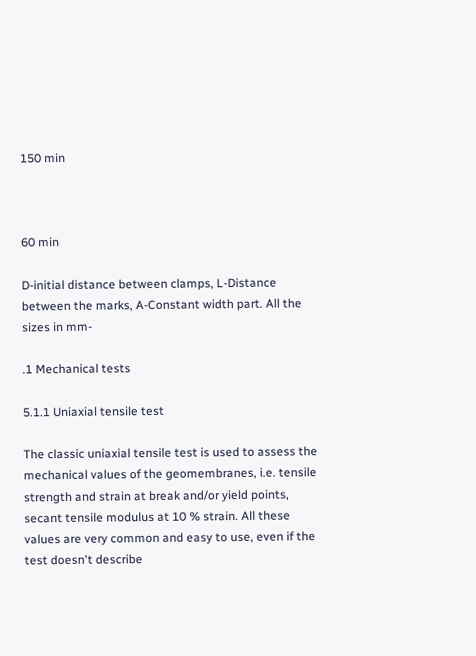150 min



60 min

D-initial distance between clamps, L-Distance between the marks, A-Constant width part. All the sizes in mm-

.1 Mechanical tests

5.1.1 Uniaxial tensile test

The classic uniaxial tensile test is used to assess the mechanical values of the geomembranes, i.e. tensile strength and strain at break and/or yield points, secant tensile modulus at 10 % strain. All these values are very common and easy to use, even if the test doesn't describe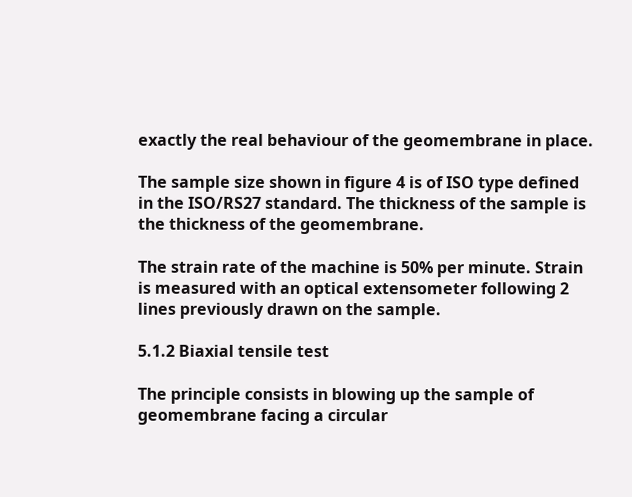exactly the real behaviour of the geomembrane in place.

The sample size shown in figure 4 is of ISO type defined in the ISO/RS27 standard. The thickness of the sample is the thickness of the geomembrane.

The strain rate of the machine is 50% per minute. Strain is measured with an optical extensometer following 2 lines previously drawn on the sample.

5.1.2 Biaxial tensile test

The principle consists in blowing up the sample of geomembrane facing a circular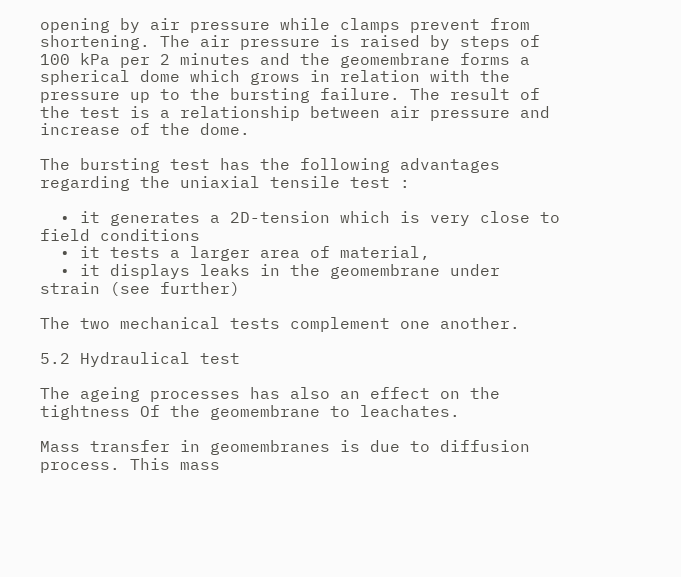opening by air pressure while clamps prevent from shortening. The air pressure is raised by steps of 100 kPa per 2 minutes and the geomembrane forms a spherical dome which grows in relation with the pressure up to the bursting failure. The result of the test is a relationship between air pressure and increase of the dome.

The bursting test has the following advantages regarding the uniaxial tensile test :

  • it generates a 2D-tension which is very close to field conditions
  • it tests a larger area of material,
  • it displays leaks in the geomembrane under strain (see further)

The two mechanical tests complement one another.

5.2 Hydraulical test

The ageing processes has also an effect on the tightness Of the geomembrane to leachates.

Mass transfer in geomembranes is due to diffusion process. This mass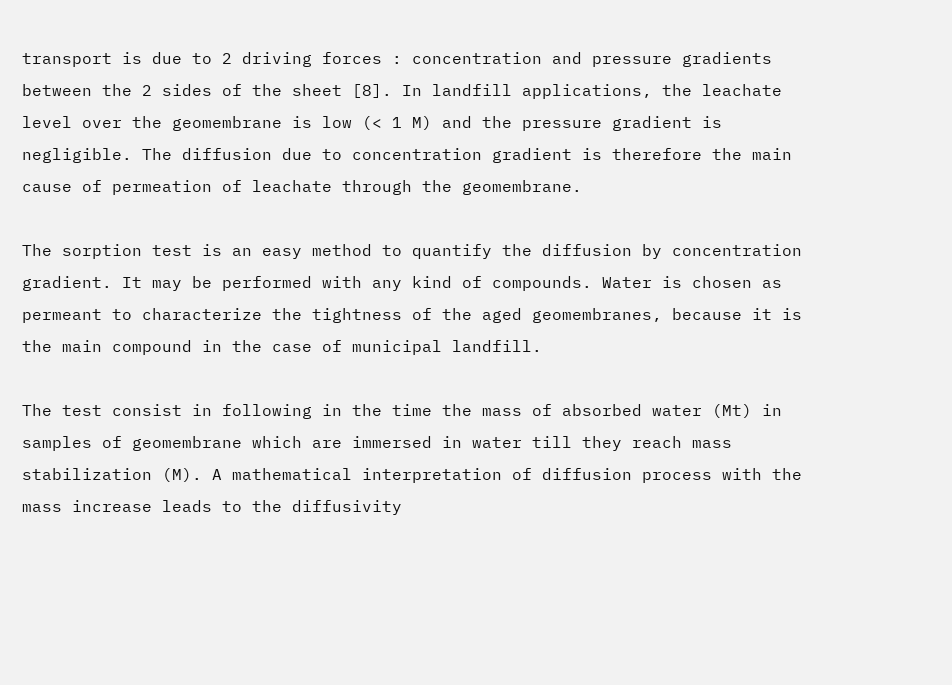transport is due to 2 driving forces : concentration and pressure gradients between the 2 sides of the sheet [8]. In landfill applications, the leachate level over the geomembrane is low (< 1 M) and the pressure gradient is negligible. The diffusion due to concentration gradient is therefore the main cause of permeation of leachate through the geomembrane.

The sorption test is an easy method to quantify the diffusion by concentration gradient. It may be performed with any kind of compounds. Water is chosen as permeant to characterize the tightness of the aged geomembranes, because it is the main compound in the case of municipal landfill.

The test consist in following in the time the mass of absorbed water (Mt) in samples of geomembrane which are immersed in water till they reach mass stabilization (M). A mathematical interpretation of diffusion process with the mass increase leads to the diffusivity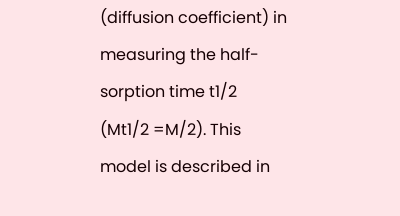(diffusion coefficient) in measuring the half-sorption time t1/2 (Mt1/2 =M/2). This model is described in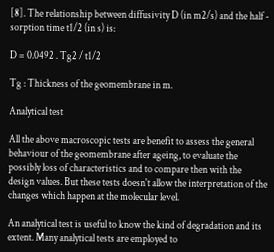[8]. The relationship between diffusivity D (in m2/s) and the half - sorption time t1/2 (in s) is:

D = 0.0492 . Tg2 / t1/2

Tg : Thickness of the geomembrane in m.

Analytical test

All the above macroscopic tests are benefit to assess the general behaviour of the geomembrane after ageing, to evaluate the possibly loss of characteristics and to compare then with the design values. But these tests doesn't allow the interpretation of the changes which happen at the molecular level.

An analytical test is useful to know the kind of degradation and its extent. Many analytical tests are employed to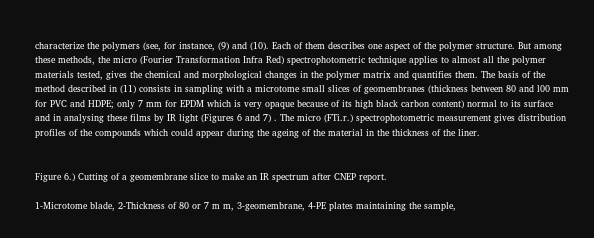characterize the polymers (see, for instance, (9) and (10). Each of them describes one aspect of the polymer structure. But among these methods, the micro (Fourier Transformation Infra Red) spectrophotometric technique applies to almost all the polymer materials tested, gives the chemical and morphological changes in the polymer matrix and quantifies them. The basis of the method described in (11) consists in sampling with a microtome small slices of geomembranes (thickness between 80 and l00 mm for PVC and HDPE; only 7 mm for EPDM which is very opaque because of its high black carbon content) normal to its surface and in analysing these films by IR light (Figures 6 and 7) . The micro (FTi.r.) spectrophotometric measurement gives distribution profiles of the compounds which could appear during the ageing of the material in the thickness of the liner.


Figure 6.) Cutting of a geomembrane slice to make an IR spectrum after CNEP report.

1-Microtome blade, 2-Thickness of 80 or 7 m m, 3-geomembrane, 4-PE plates maintaining the sample,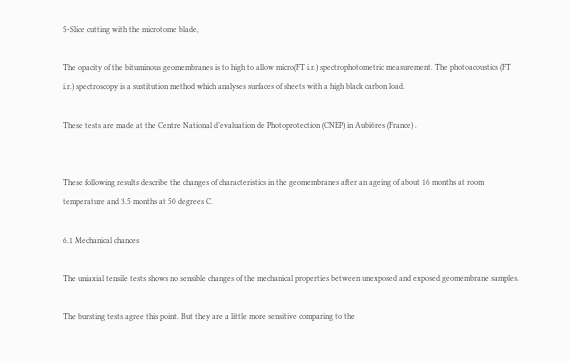5-Slice cutting with the microtome blade,

The opacity of the bituminous geomembranes is to high to allow micro(FT i.r.) spectrophotometric measurement. The photoacoustics (FT i.r.) spectroscopy is a sustitution method which analyses surfaces of sheets with a high black carbon load.

These tests are made at the Centre National d’evaluation de Photoprotection (CNEP) in Aubi6res (France) .


These following results describe the changes of characteristics in the geomembranes after an ageing of about 16 months at room temperature and 3.5 months at 50 degrees C.

6.1 Mechanical chances

The uniaxial tensile tests shows no sensible changes of the mechanical properties between unexposed and exposed geomembrane samples.

The bursting tests agree this point. But they are a little more sensitive comparing to the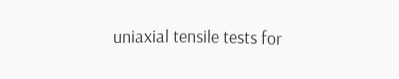uniaxial tensile tests for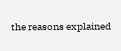the reasons explained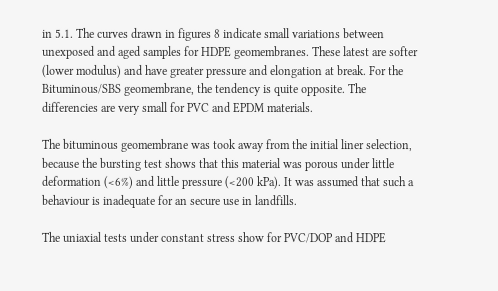in 5.1. The curves drawn in figures 8 indicate small variations between unexposed and aged samples for HDPE geomembranes. These latest are softer (lower modulus) and have greater pressure and elongation at break. For the Bituminous/SBS geomembrane, the tendency is quite opposite. The differencies are very small for PVC and EPDM materials.

The bituminous geomembrane was took away from the initial liner selection, because the bursting test shows that this material was porous under little deformation (<6%) and little pressure (<200 kPa). It was assumed that such a behaviour is inadequate for an secure use in landfills.

The uniaxial tests under constant stress show for PVC/DOP and HDPE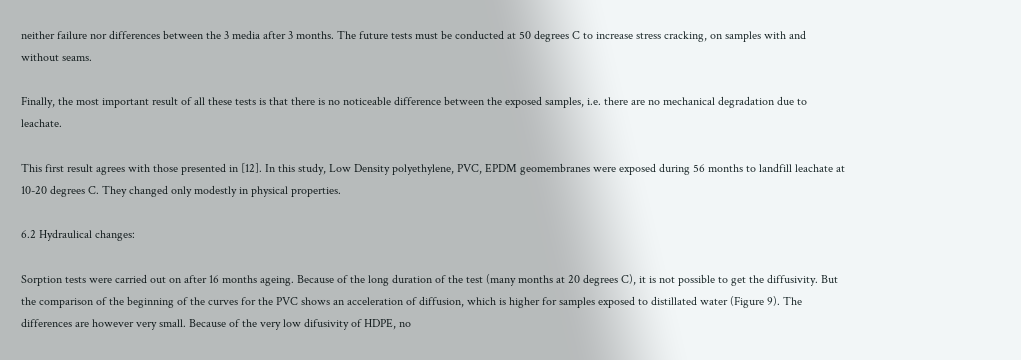neither failure nor differences between the 3 media after 3 months. The future tests must be conducted at 50 degrees C to increase stress cracking, on samples with and without seams.

Finally, the most important result of all these tests is that there is no noticeable difference between the exposed samples, i.e. there are no mechanical degradation due to leachate.

This first result agrees with those presented in [12]. In this study, Low Density polyethylene, PVC, EPDM geomembranes were exposed during 56 months to landfill leachate at 10-20 degrees C. They changed only modestly in physical properties.

6.2 Hydraulical changes:

Sorption tests were carried out on after 16 months ageing. Because of the long duration of the test (many months at 20 degrees C), it is not possible to get the diffusivity. But the comparison of the beginning of the curves for the PVC shows an acceleration of diffusion, which is higher for samples exposed to distillated water (Figure 9). The differences are however very small. Because of the very low difusivity of HDPE, no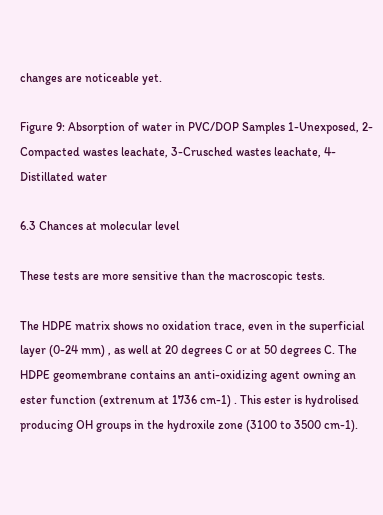changes are noticeable yet.

Figure 9: Absorption of water in PVC/DOP Samples 1-Unexposed, 2-Compacted wastes leachate, 3-Crusched wastes leachate, 4-Distillated water

6.3 Chances at molecular level

These tests are more sensitive than the macroscopic tests.

The HDPE matrix shows no oxidation trace, even in the superficial layer (0-24 mm) , as well at 20 degrees C or at 50 degrees C. The HDPE geomembrane contains an anti-oxidizing agent owning an ester function (extrenum at 1736 cm-1) . This ester is hydrolised producing OH groups in the hydroxile zone (3100 to 3500 cm-1).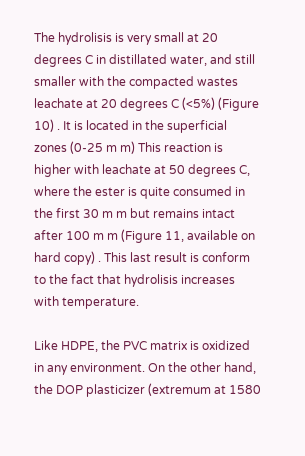The hydrolisis is very small at 20 degrees C in distillated water, and still smaller with the compacted wastes leachate at 20 degrees C (<5%) (Figure 10) . It is located in the superficial zones (0-25 m m) This reaction is higher with leachate at 50 degrees C, where the ester is quite consumed in the first 30 m m but remains intact after 100 m m (Figure 11, available on hard copy) . This last result is conform to the fact that hydrolisis increases with temperature.

Like HDPE, the PVC matrix is oxidized in any environment. On the other hand, the DOP plasticizer (extremum at 1580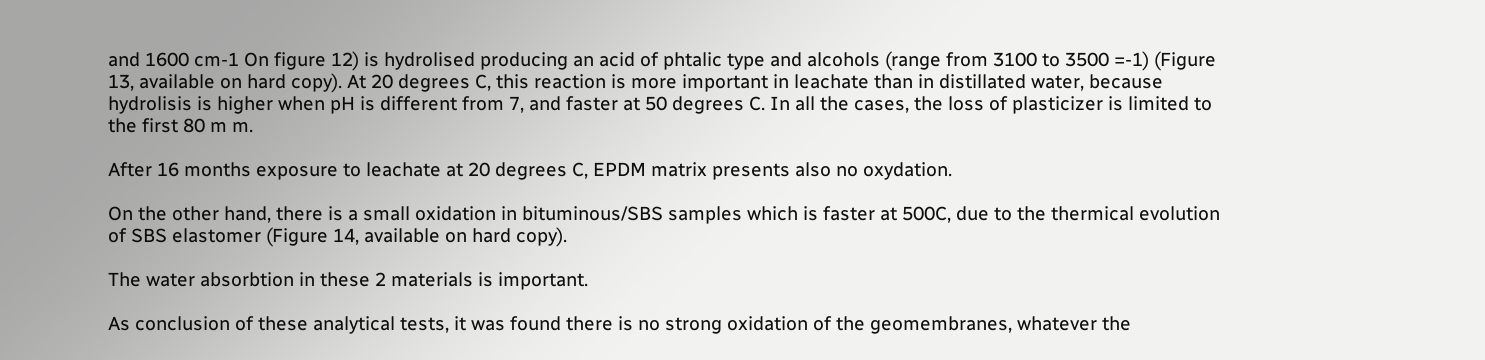and 1600 cm-1 On figure 12) is hydrolised producing an acid of phtalic type and alcohols (range from 3100 to 3500 =-1) (Figure 13, available on hard copy). At 20 degrees C, this reaction is more important in leachate than in distillated water, because hydrolisis is higher when pH is different from 7, and faster at 50 degrees C. In all the cases, the loss of plasticizer is limited to the first 80 m m.

After 16 months exposure to leachate at 20 degrees C, EPDM matrix presents also no oxydation.

On the other hand, there is a small oxidation in bituminous/SBS samples which is faster at 500C, due to the thermical evolution of SBS elastomer (Figure 14, available on hard copy).

The water absorbtion in these 2 materials is important.

As conclusion of these analytical tests, it was found there is no strong oxidation of the geomembranes, whatever the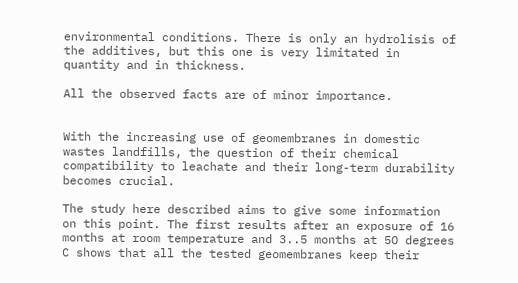environmental conditions. There is only an hydrolisis of the additives, but this one is very limitated in quantity and in thickness.

All the observed facts are of minor importance.


With the increasing use of geomembranes in domestic wastes landfills, the question of their chemical compatibility to leachate and their long-term durability becomes crucial.

The study here described aims to give some information on this point. The first results after an exposure of 16 months at room temperature and 3..5 months at 5O degrees C shows that all the tested geomembranes keep their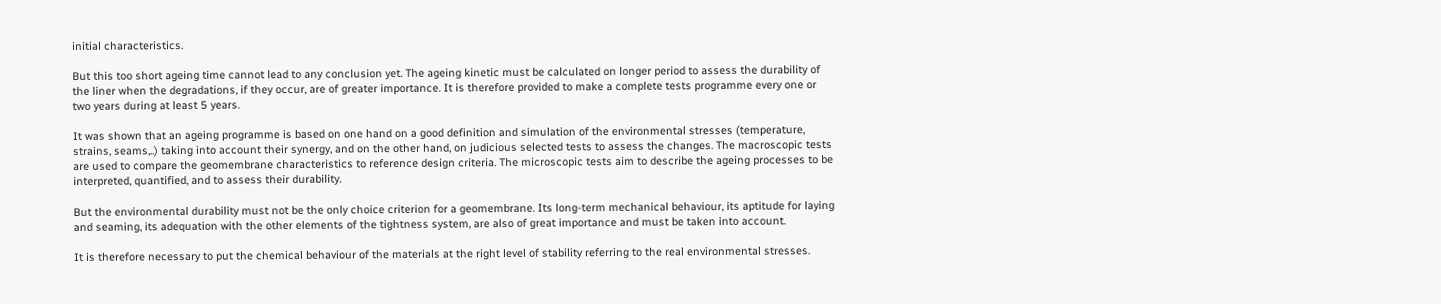initial characteristics.

But this too short ageing time cannot lead to any conclusion yet. The ageing kinetic must be calculated on longer period to assess the durability of the liner when the degradations, if they occur, are of greater importance. It is therefore provided to make a complete tests programme every one or two years during at least 5 years.

It was shown that an ageing programme is based on one hand on a good definition and simulation of the environmental stresses (temperature, strains, seams,..) taking into account their synergy, and on the other hand, on judicious selected tests to assess the changes. The macroscopic tests are used to compare the geomembrane characteristics to reference design criteria. The microscopic tests aim to describe the ageing processes to be interpreted, quantified, and to assess their durability.

But the environmental durability must not be the only choice criterion for a geomembrane. Its long-term mechanical behaviour, its aptitude for laying and seaming, its adequation with the other elements of the tightness system, are also of great importance and must be taken into account.

It is therefore necessary to put the chemical behaviour of the materials at the right level of stability referring to the real environmental stresses.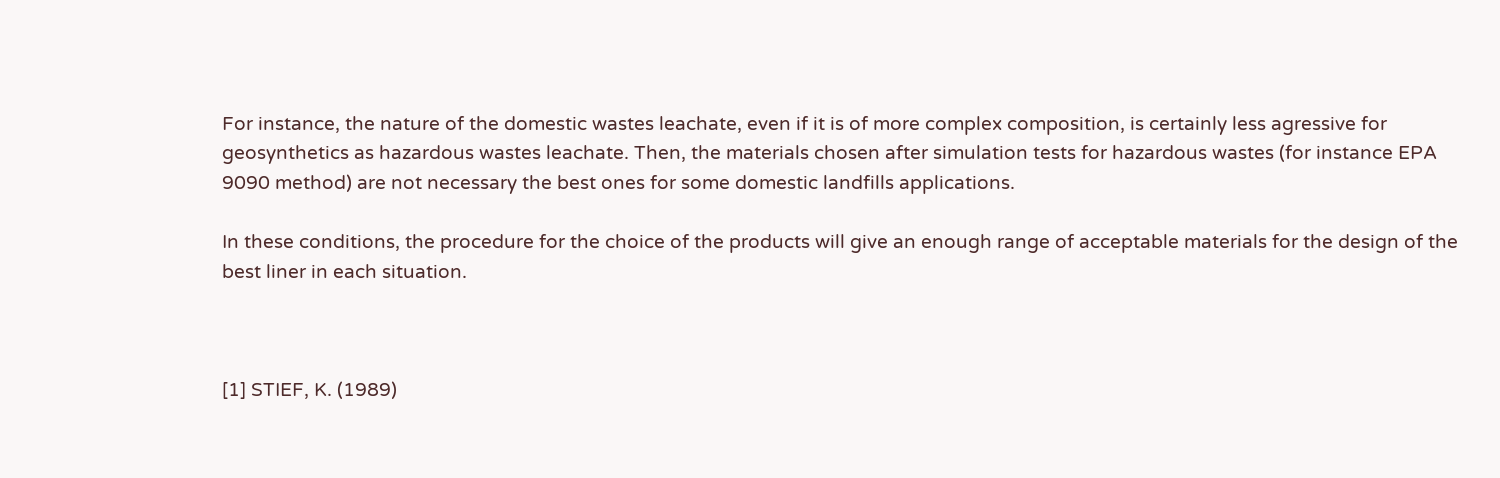For instance, the nature of the domestic wastes leachate, even if it is of more complex composition, is certainly less agressive for geosynthetics as hazardous wastes leachate. Then, the materials chosen after simulation tests for hazardous wastes (for instance EPA 9090 method) are not necessary the best ones for some domestic landfills applications.

In these conditions, the procedure for the choice of the products will give an enough range of acceptable materials for the design of the best liner in each situation.



[1] STIEF, K. (1989)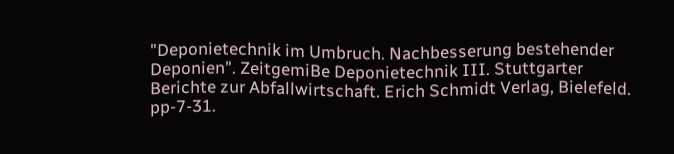"Deponietechnik im Umbruch. Nachbesserung bestehender Deponien". ZeitgemiBe Deponietechnik III. Stuttgarter Berichte zur Abfallwirtschaft. Erich Schmidt Verlag, Bielefeld. pp-7-31.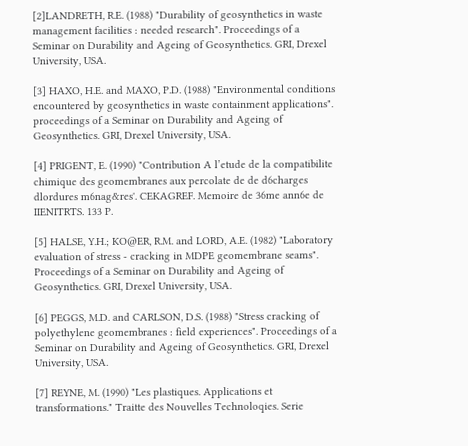[2]LANDRETH, R.E. (1988) "Durability of geosynthetics in waste management facilities : needed research". Proceedings of a Seminar on Durability and Ageing of Geosynthetics. GRI, Drexel University, USA.

[3] HAXO, H.E. and MAXO, P.D. (1988) "Environmental conditions encountered by geosynthetics in waste containment applications". proceedings of a Seminar on Durability and Ageing of Geosynthetics. GRI, Drexel University, USA.

[4] PRIGENT, E. (1990) "Contribution A l’etude de la compatibilite chimique des geomembranes aux percolate de de d6charges dlordures m6nag&res'. CEKAGREF. Memoire de 36me ann6e de IIENITRTS. 133 P.

[5] HALSE, Y.H.; KO@ER, R.M. and LORD, A.E. (1982) "Laboratory evaluation of stress - cracking in MDPE geomembrane seams". Proceedings of a Seminar on Durability and Ageing of Geosynthetics. GRI, Drexel University, USA.

[6] PEGGS, M.D. and CARLSON, D.S. (1988) "Stress cracking of polyethylene geomembranes : field experiences". Proceedings of a Seminar on Durability and Ageing of Geosynthetics. GRI, Drexel University, USA.

[7] REYNE, M. (1990) "Les plastiques. Applications et transformations." Traitte des Nouvelles Technoloqies. Serie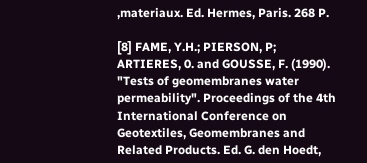,materiaux. Ed. Hermes, Paris. 268 P.

[8] FAME, Y.H.; PIERSON, P; ARTIERES, 0. and GOUSSE, F. (1990). "Tests of geomembranes water permeability". Proceedings of the 4th International Conference on Geotextiles, Geomembranes and Related Products. Ed. G. den Hoedt,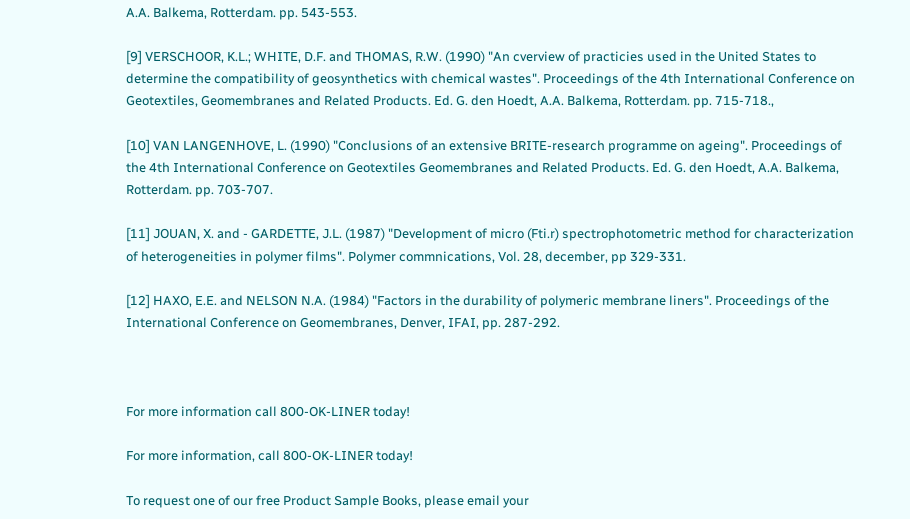A.A. Balkema, Rotterdam. pp. 543-553.

[9] VERSCHOOR, K.L.; WHITE, D.F. and THOMAS, R.W. (1990) "An cverview of practicies used in the United States to determine the compatibility of geosynthetics with chemical wastes". Proceedings of the 4th International Conference on Geotextiles, Geomembranes and Related Products. Ed. G. den Hoedt, A.A. Balkema, Rotterdam. pp. 715-718.,

[10] VAN LANGENHOVE, L. (1990) "Conclusions of an extensive BRITE-research programme on ageing". Proceedings of the 4th International Conference on Geotextiles Geomembranes and Related Products. Ed. G. den Hoedt, A.A. Balkema, Rotterdam. pp. 703-707.

[11] JOUAN, X. and - GARDETTE, J.L. (1987) "Development of micro (Fti.r) spectrophotometric method for characterization of heterogeneities in polymer films". Polymer commnications, Vol. 28, december, pp 329-331.

[12] HAXO, E.E. and NELSON N.A. (1984) "Factors in the durability of polymeric membrane liners". Proceedings of the International Conference on Geomembranes, Denver, IFAI, pp. 287-292.



For more information call 800-OK-LINER today!

For more information, call 800-OK-LINER today!

To request one of our free Product Sample Books, please email your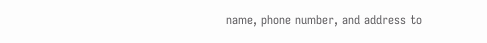name, phone number, and address to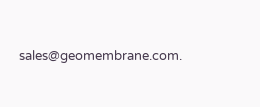sales@geomembrane.com.